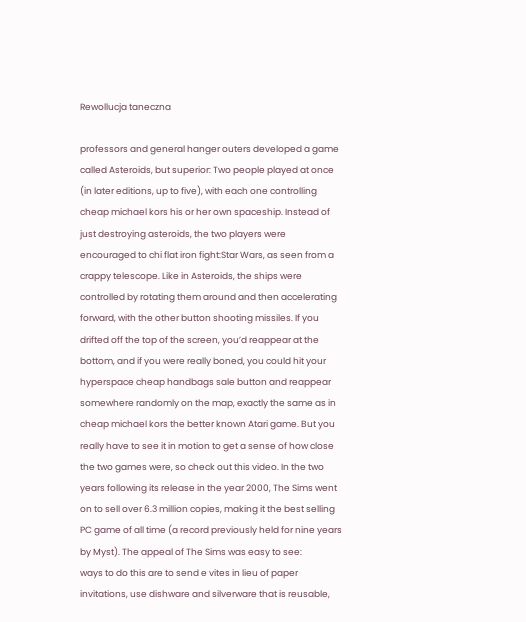Rewollucja taneczna

professors and general hanger outers developed a game called Asteroids, but superior: Two people played at once (in later editions, up to five), with each one controlling cheap michael kors his or her own spaceship. Instead of just destroying asteroids, the two players were encouraged to chi flat iron fight:Star Wars, as seen from a crappy telescope. Like in Asteroids, the ships were controlled by rotating them around and then accelerating forward, with the other button shooting missiles. If you drifted off the top of the screen, you’d reappear at the bottom, and if you were really boned, you could hit your hyperspace cheap handbags sale button and reappear somewhere randomly on the map, exactly the same as in cheap michael kors the better known Atari game. But you really have to see it in motion to get a sense of how close the two games were, so check out this video. In the two years following its release in the year 2000, The Sims went on to sell over 6.3 million copies, making it the best selling PC game of all time (a record previously held for nine years by Myst). The appeal of The Sims was easy to see:
ways to do this are to send e vites in lieu of paper invitations, use dishware and silverware that is reusable,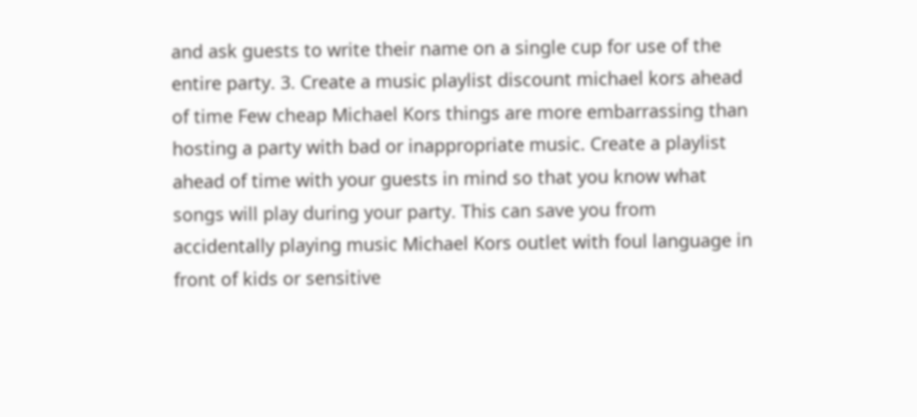and ask guests to write their name on a single cup for use of the entire party. 3. Create a music playlist discount michael kors ahead of time Few cheap Michael Kors things are more embarrassing than hosting a party with bad or inappropriate music. Create a playlist ahead of time with your guests in mind so that you know what songs will play during your party. This can save you from accidentally playing music Michael Kors outlet with foul language in front of kids or sensitive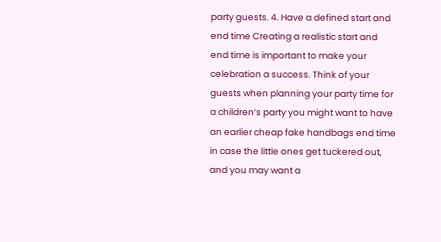party guests. 4. Have a defined start and end time Creating a realistic start and end time is important to make your celebration a success. Think of your guests when planning your party time for a children’s party you might want to have an earlier cheap fake handbags end time in case the little ones get tuckered out, and you may want a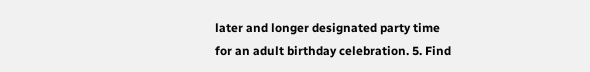later and longer designated party time for an adult birthday celebration. 5. Find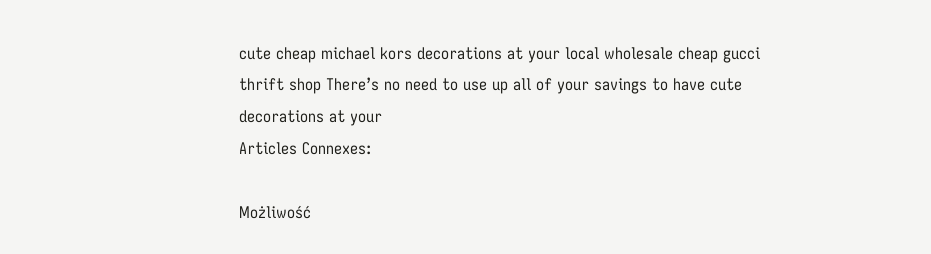cute cheap michael kors decorations at your local wholesale cheap gucci thrift shop There’s no need to use up all of your savings to have cute decorations at your
Articles Connexes:

Możliwość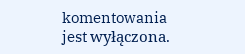komentowania jest wyłączona.